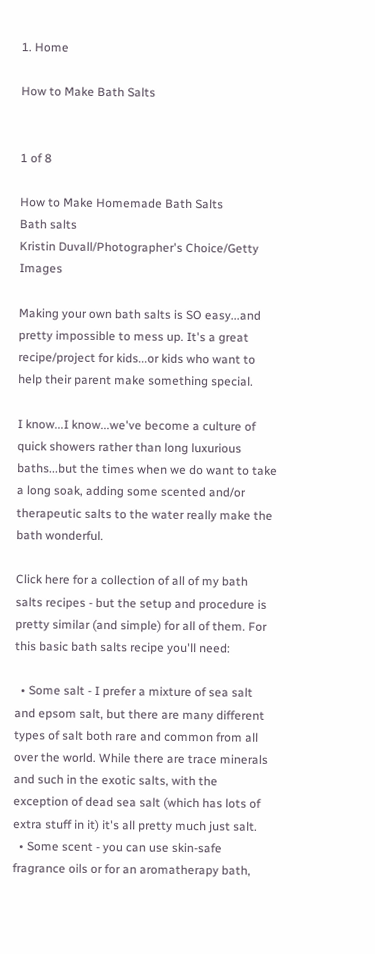1. Home

How to Make Bath Salts


1 of 8

How to Make Homemade Bath Salts
Bath salts
Kristin Duvall/Photographer's Choice/Getty Images

Making your own bath salts is SO easy...and pretty impossible to mess up. It's a great recipe/project for kids...or kids who want to help their parent make something special.

I know...I know...we've become a culture of quick showers rather than long luxurious baths...but the times when we do want to take a long soak, adding some scented and/or therapeutic salts to the water really make the bath wonderful.

Click here for a collection of all of my bath salts recipes - but the setup and procedure is pretty similar (and simple) for all of them. For this basic bath salts recipe you'll need:

  • Some salt - I prefer a mixture of sea salt and epsom salt, but there are many different types of salt both rare and common from all over the world. While there are trace minerals and such in the exotic salts, with the exception of dead sea salt (which has lots of extra stuff in it) it's all pretty much just salt.
  • Some scent - you can use skin-safe fragrance oils or for an aromatherapy bath,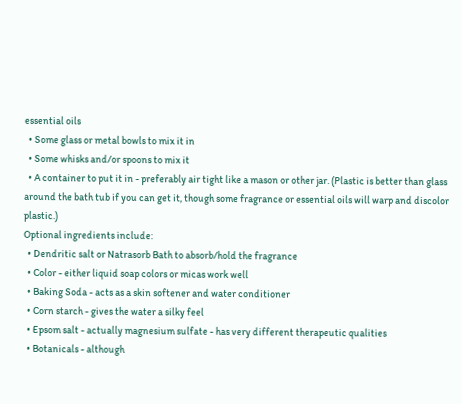essential oils
  • Some glass or metal bowls to mix it in
  • Some whisks and/or spoons to mix it
  • A container to put it in - preferably air tight like a mason or other jar. (Plastic is better than glass around the bath tub if you can get it, though some fragrance or essential oils will warp and discolor plastic.)
Optional ingredients include:
  • Dendritic salt or Natrasorb Bath to absorb/hold the fragrance
  • Color - either liquid soap colors or micas work well
  • Baking Soda - acts as a skin softener and water conditioner
  • Corn starch - gives the water a silky feel
  • Epsom salt - actually magnesium sulfate - has very different therapeutic qualities
  • Botanicals - although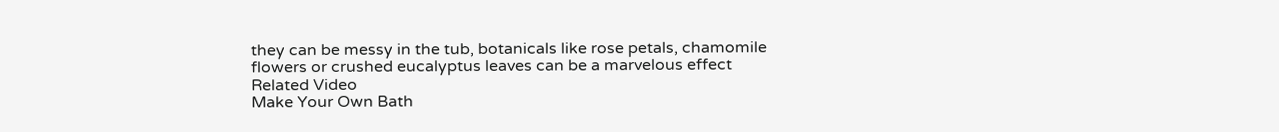they can be messy in the tub, botanicals like rose petals, chamomile flowers or crushed eucalyptus leaves can be a marvelous effect
Related Video
Make Your Own Bath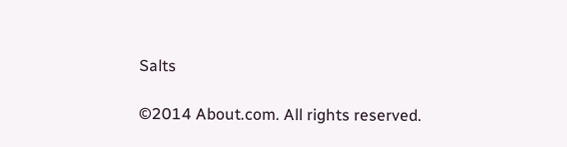Salts

©2014 About.com. All rights reserved.